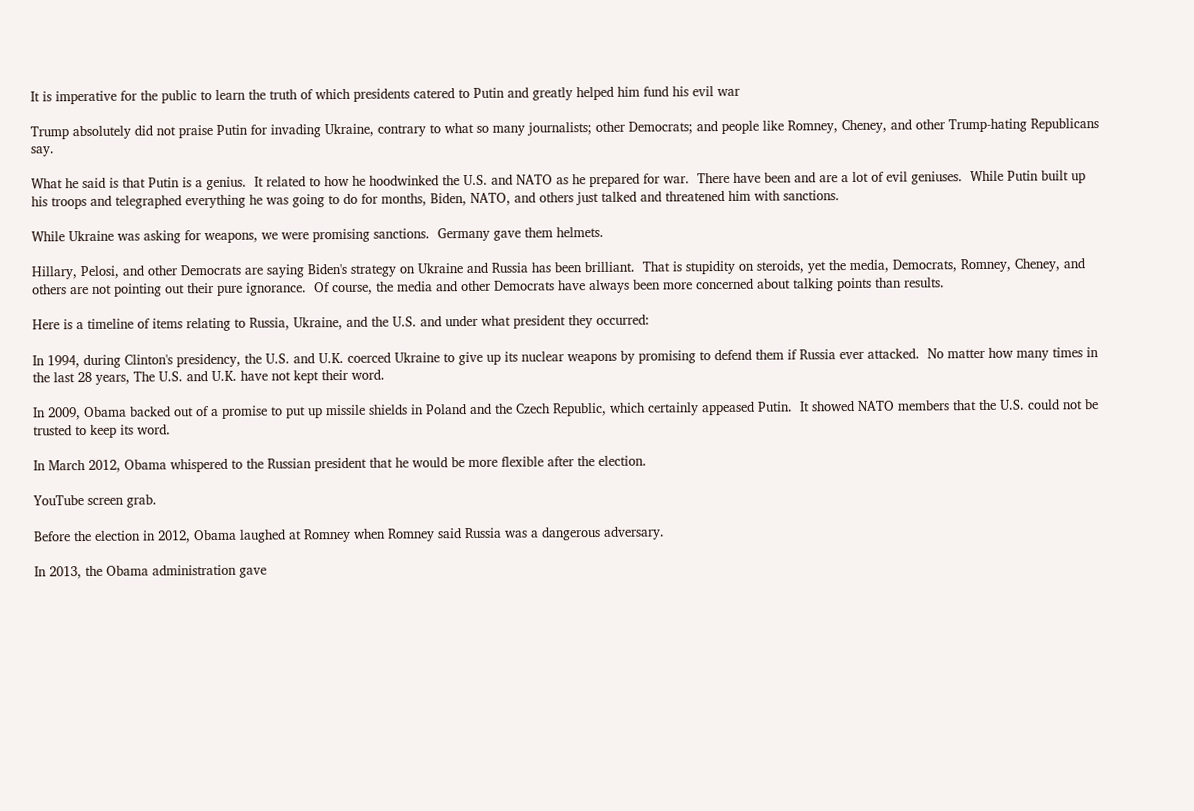It is imperative for the public to learn the truth of which presidents catered to Putin and greatly helped him fund his evil war

Trump absolutely did not praise Putin for invading Ukraine, contrary to what so many journalists; other Democrats; and people like Romney, Cheney, and other Trump-hating Republicans say.

What he said is that Putin is a genius.  It related to how he hoodwinked the U.S. and NATO as he prepared for war.  There have been and are a lot of evil geniuses.  While Putin built up his troops and telegraphed everything he was going to do for months, Biden, NATO, and others just talked and threatened him with sanctions.

While Ukraine was asking for weapons, we were promising sanctions.  Germany gave them helmets.

Hillary, Pelosi, and other Democrats are saying Biden's strategy on Ukraine and Russia has been brilliant.  That is stupidity on steroids, yet the media, Democrats, Romney, Cheney, and others are not pointing out their pure ignorance.  Of course, the media and other Democrats have always been more concerned about talking points than results.

Here is a timeline of items relating to Russia, Ukraine, and the U.S. and under what president they occurred:

In 1994, during Clinton's presidency, the U.S. and U.K. coerced Ukraine to give up its nuclear weapons by promising to defend them if Russia ever attacked.  No matter how many times in the last 28 years, The U.S. and U.K. have not kept their word.

In 2009, Obama backed out of a promise to put up missile shields in Poland and the Czech Republic, which certainly appeased Putin.  It showed NATO members that the U.S. could not be trusted to keep its word.

In March 2012, Obama whispered to the Russian president that he would be more flexible after the election.

YouTube screen grab.

Before the election in 2012, Obama laughed at Romney when Romney said Russia was a dangerous adversary.

In 2013, the Obama administration gave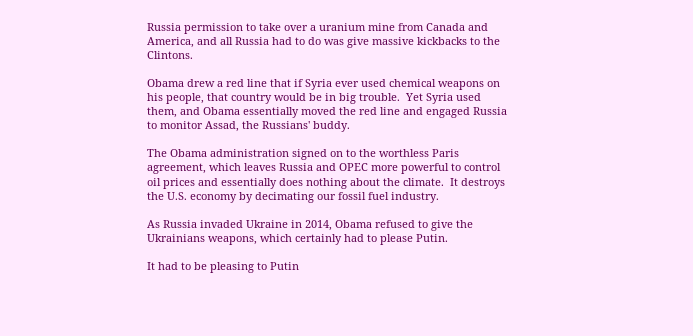Russia permission to take over a uranium mine from Canada and America, and all Russia had to do was give massive kickbacks to the Clintons.

Obama drew a red line that if Syria ever used chemical weapons on his people, that country would be in big trouble.  Yet Syria used them, and Obama essentially moved the red line and engaged Russia to monitor Assad, the Russians' buddy.

The Obama administration signed on to the worthless Paris agreement, which leaves Russia and OPEC more powerful to control oil prices and essentially does nothing about the climate.  It destroys the U.S. economy by decimating our fossil fuel industry.

As Russia invaded Ukraine in 2014, Obama refused to give the Ukrainians weapons, which certainly had to please Putin.

It had to be pleasing to Putin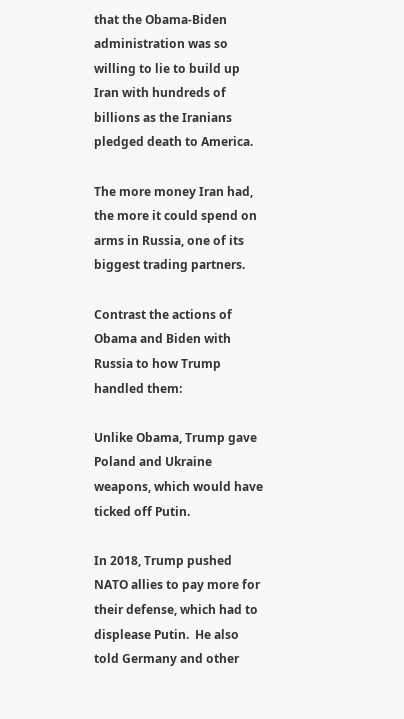that the Obama-Biden administration was so willing to lie to build up Iran with hundreds of billions as the Iranians pledged death to America.

The more money Iran had, the more it could spend on arms in Russia, one of its biggest trading partners.

Contrast the actions of Obama and Biden with Russia to how Trump handled them:

Unlike Obama, Trump gave Poland and Ukraine weapons, which would have ticked off Putin.

In 2018, Trump pushed NATO allies to pay more for their defense, which had to displease Putin.  He also told Germany and other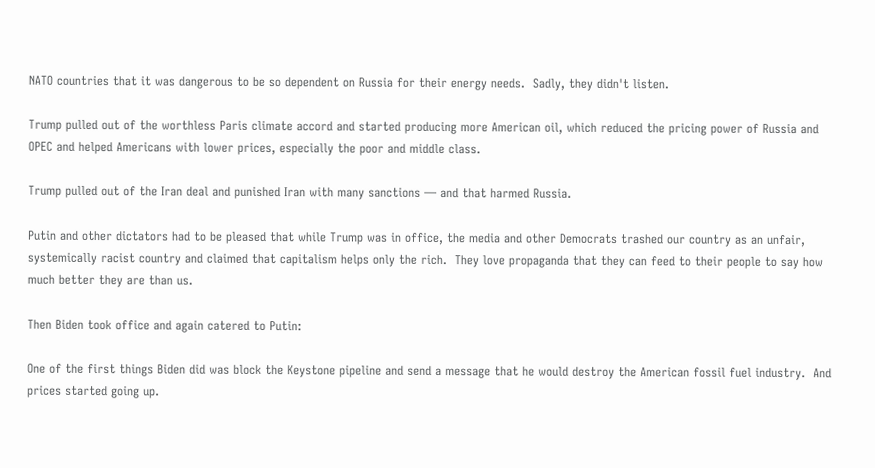NATO countries that it was dangerous to be so dependent on Russia for their energy needs.  Sadly, they didn't listen.

Trump pulled out of the worthless Paris climate accord and started producing more American oil, which reduced the pricing power of Russia and OPEC and helped Americans with lower prices, especially the poor and middle class.

Trump pulled out of the Iran deal and punished Iran with many sanctions — and that harmed Russia.

Putin and other dictators had to be pleased that while Trump was in office, the media and other Democrats trashed our country as an unfair, systemically racist country and claimed that capitalism helps only the rich.  They love propaganda that they can feed to their people to say how much better they are than us.

Then Biden took office and again catered to Putin:

One of the first things Biden did was block the Keystone pipeline and send a message that he would destroy the American fossil fuel industry.  And prices started going up.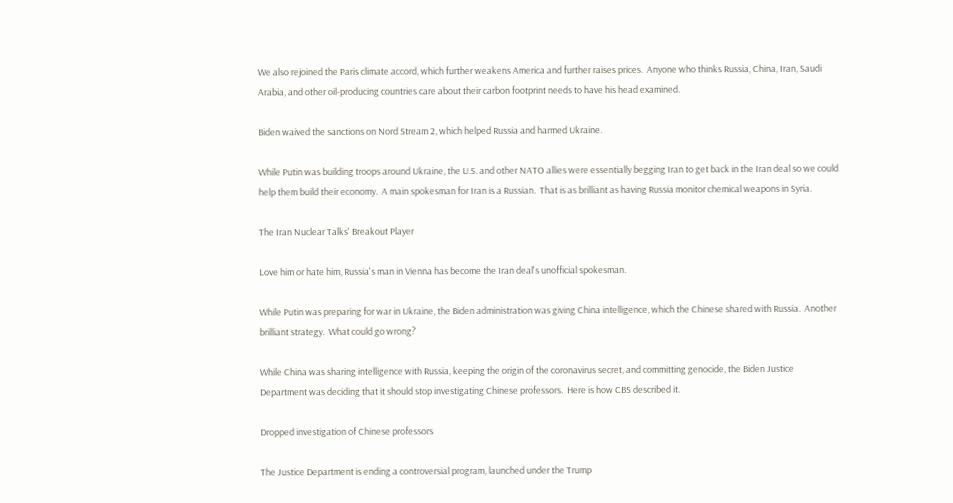We also rejoined the Paris climate accord, which further weakens America and further raises prices.  Anyone who thinks Russia, China, Iran, Saudi Arabia, and other oil-producing countries care about their carbon footprint needs to have his head examined.

Biden waived the sanctions on Nord Stream 2, which helped Russia and harmed Ukraine.

While Putin was building troops around Ukraine, the U.S. and other NATO allies were essentially begging Iran to get back in the Iran deal so we could help them build their economy.  A main spokesman for Iran is a Russian.  That is as brilliant as having Russia monitor chemical weapons in Syria.

The Iran Nuclear Talks' Breakout Player

Love him or hate him, Russia's man in Vienna has become the Iran deal's unofficial spokesman.

While Putin was preparing for war in Ukraine, the Biden administration was giving China intelligence, which the Chinese shared with Russia.  Another brilliant strategy.  What could go wrong?

While China was sharing intelligence with Russia, keeping the origin of the coronavirus secret, and committing genocide, the Biden Justice Department was deciding that it should stop investigating Chinese professors.  Here is how CBS described it.

Dropped investigation of Chinese professors

The Justice Department is ending a controversial program, launched under the Trump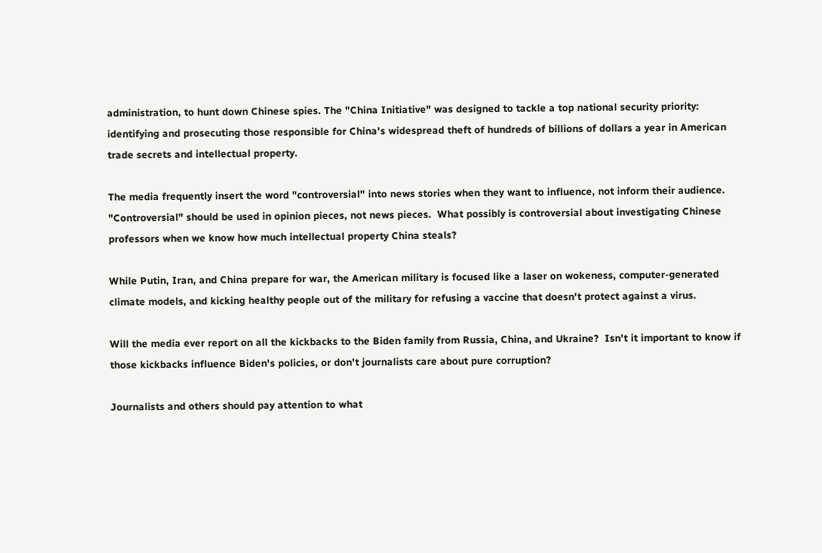administration, to hunt down Chinese spies. The "China Initiative" was designed to tackle a top national security priority: identifying and prosecuting those responsible for China's widespread theft of hundreds of billions of dollars a year in American trade secrets and intellectual property.

The media frequently insert the word "controversial" into news stories when they want to influence, not inform their audience.  "Controversial" should be used in opinion pieces, not news pieces.  What possibly is controversial about investigating Chinese professors when we know how much intellectual property China steals?

While Putin, Iran, and China prepare for war, the American military is focused like a laser on wokeness, computer-generated climate models, and kicking healthy people out of the military for refusing a vaccine that doesn't protect against a virus.

Will the media ever report on all the kickbacks to the Biden family from Russia, China, and Ukraine?  Isn't it important to know if those kickbacks influence Biden's policies, or don't journalists care about pure corruption?

Journalists and others should pay attention to what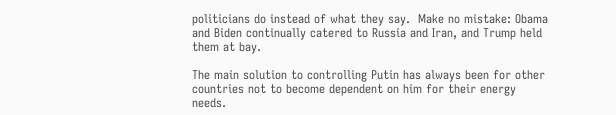politicians do instead of what they say.  Make no mistake: Obama and Biden continually catered to Russia and Iran, and Trump held them at bay.

The main solution to controlling Putin has always been for other countries not to become dependent on him for their energy needs.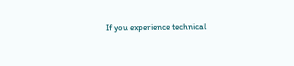If you experience technical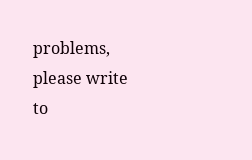problems, please write to